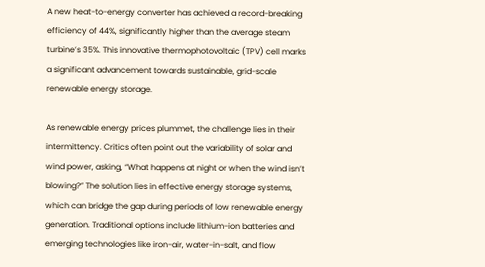A new heat-to-energy converter has achieved a record-breaking efficiency of 44%, significantly higher than the average steam turbine’s 35%. This innovative thermophotovoltaic (TPV) cell marks a significant advancement towards sustainable, grid-scale renewable energy storage.

As renewable energy prices plummet, the challenge lies in their intermittency. Critics often point out the variability of solar and wind power, asking, “What happens at night or when the wind isn’t blowing?” The solution lies in effective energy storage systems, which can bridge the gap during periods of low renewable energy generation. Traditional options include lithium-ion batteries and emerging technologies like iron-air, water-in-salt, and flow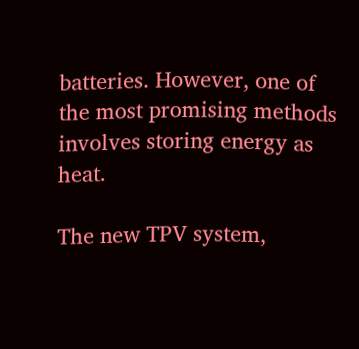batteries. However, one of the most promising methods involves storing energy as heat.

The new TPV system,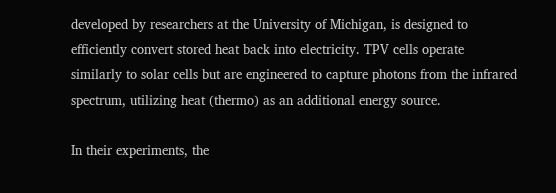developed by researchers at the University of Michigan, is designed to efficiently convert stored heat back into electricity. TPV cells operate similarly to solar cells but are engineered to capture photons from the infrared spectrum, utilizing heat (thermo) as an additional energy source.

In their experiments, the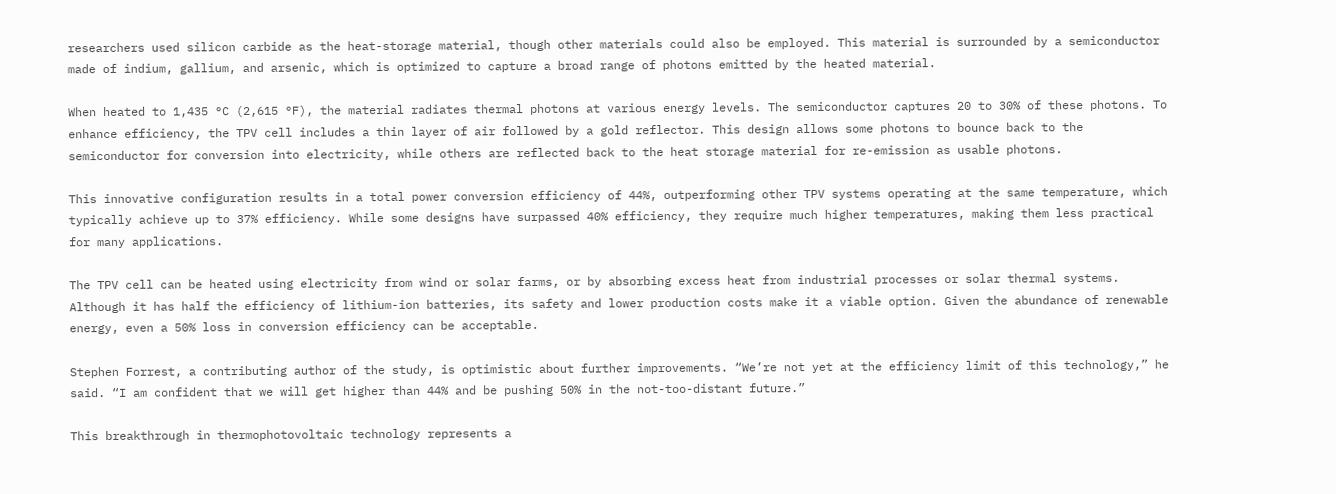researchers used silicon carbide as the heat-storage material, though other materials could also be employed. This material is surrounded by a semiconductor made of indium, gallium, and arsenic, which is optimized to capture a broad range of photons emitted by the heated material.

When heated to 1,435 °C (2,615 °F), the material radiates thermal photons at various energy levels. The semiconductor captures 20 to 30% of these photons. To enhance efficiency, the TPV cell includes a thin layer of air followed by a gold reflector. This design allows some photons to bounce back to the semiconductor for conversion into electricity, while others are reflected back to the heat storage material for re-emission as usable photons.

This innovative configuration results in a total power conversion efficiency of 44%, outperforming other TPV systems operating at the same temperature, which typically achieve up to 37% efficiency. While some designs have surpassed 40% efficiency, they require much higher temperatures, making them less practical for many applications.

The TPV cell can be heated using electricity from wind or solar farms, or by absorbing excess heat from industrial processes or solar thermal systems. Although it has half the efficiency of lithium-ion batteries, its safety and lower production costs make it a viable option. Given the abundance of renewable energy, even a 50% loss in conversion efficiency can be acceptable.

Stephen Forrest, a contributing author of the study, is optimistic about further improvements. “We’re not yet at the efficiency limit of this technology,” he said. “I am confident that we will get higher than 44% and be pushing 50% in the not-too-distant future.”

This breakthrough in thermophotovoltaic technology represents a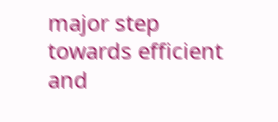major step towards efficient and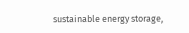sustainable energy storage,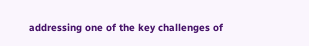addressing one of the key challenges of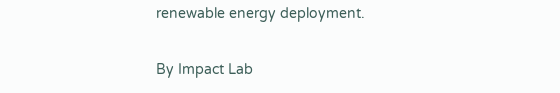renewable energy deployment.

By Impact Lab